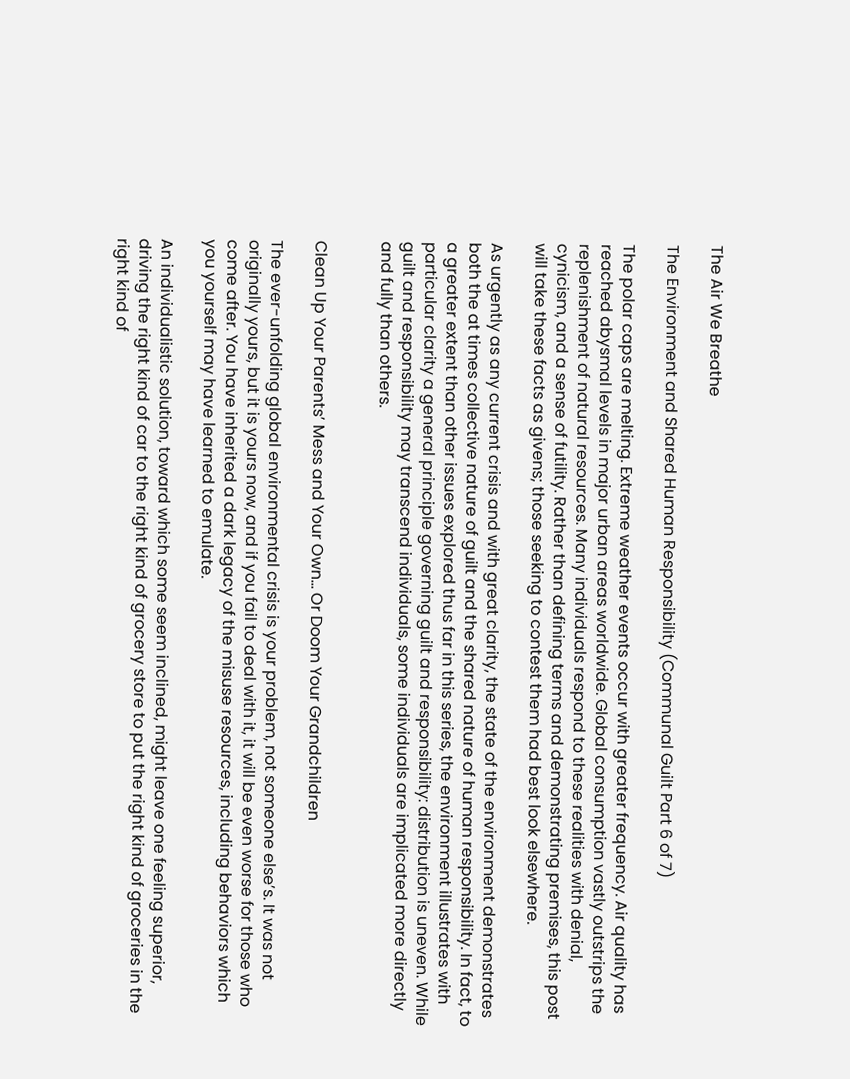The Air We Breathe

The Environment and Shared Human Responsibility (Communal Guilt Part 6 of 7)

The polar caps are melting. Extreme weather events occur with greater frequency. Air quality has reached abysmal levels in major urban areas worldwide. Global consumption vastly outstrips the replenishment of natural resources. Many individuals respond to these realities with denial, cynicism, and a sense of futility. Rather than defining terms and demonstrating premises, this post will take these facts as givens; those seeking to contest them had best look elsewhere.

As urgently as any current crisis and with great clarity, the state of the environment demonstrates both the at times collective nature of guilt and the shared nature of human responsibility. In fact, to a greater extent than other issues explored thus far in this series, the environment illustrates with particular clarity a general principle governing guilt and responsibility: distribution is uneven. While guilt and responsibility may transcend individuals, some individuals are implicated more directly and fully than others.


Clean Up Your Parents’ Mess and Your Own… Or Doom Your Grandchildren

The ever-unfolding global environmental crisis is your problem, not someone else’s. It was not originally yours, but it is yours now, and if you fail to deal with it, it will be even worse for those who come after. You have inherited a dark legacy of the misuse resources, including behaviors which you yourself may have learned to emulate.

An individualistic solution, toward which some seem inclined, might leave one feeling superior, driving the right kind of car to the right kind of grocery store to put the right kind of groceries in the right kind of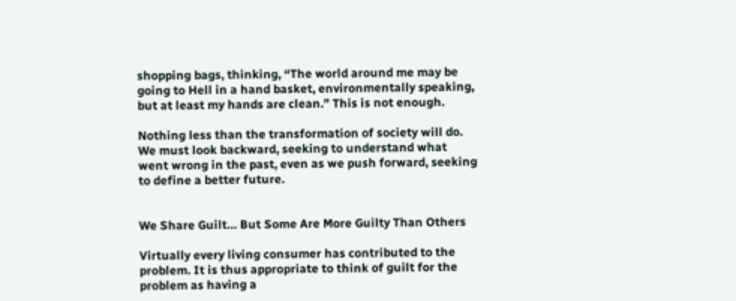shopping bags, thinking, “The world around me may be going to Hell in a hand basket, environmentally speaking, but at least my hands are clean.” This is not enough.

Nothing less than the transformation of society will do. We must look backward, seeking to understand what went wrong in the past, even as we push forward, seeking to define a better future.


We Share Guilt… But Some Are More Guilty Than Others

Virtually every living consumer has contributed to the problem. It is thus appropriate to think of guilt for the problem as having a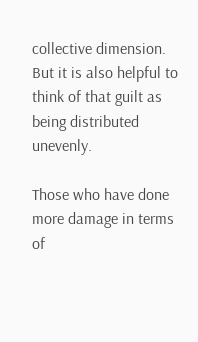collective dimension. But it is also helpful to think of that guilt as being distributed unevenly.

Those who have done more damage in terms of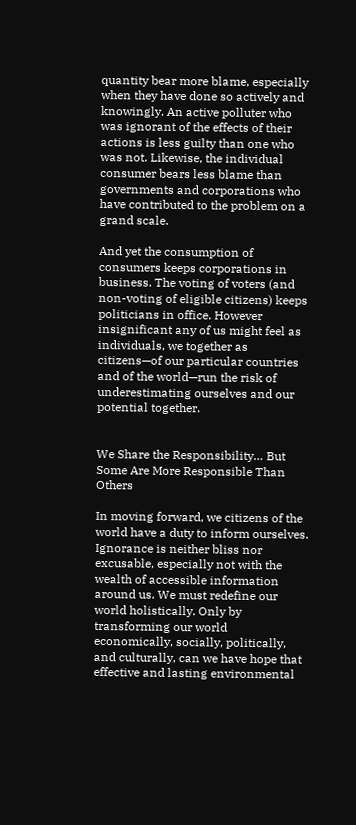quantity bear more blame, especially when they have done so actively and knowingly. An active polluter who was ignorant of the effects of their actions is less guilty than one who was not. Likewise, the individual consumer bears less blame than governments and corporations who have contributed to the problem on a grand scale.

And yet the consumption of consumers keeps corporations in business. The voting of voters (and non-voting of eligible citizens) keeps politicians in office. However insignificant any of us might feel as individuals, we together as citizens—of our particular countries and of the world—run the risk of underestimating ourselves and our potential together.


We Share the Responsibility… But Some Are More Responsible Than Others

In moving forward, we citizens of the world have a duty to inform ourselves. Ignorance is neither bliss nor excusable, especially not with the wealth of accessible information around us. We must redefine our world holistically. Only by transforming our world economically, socially, politically, and culturally, can we have hope that effective and lasting environmental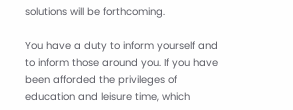solutions will be forthcoming.

You have a duty to inform yourself and to inform those around you. If you have been afforded the privileges of education and leisure time, which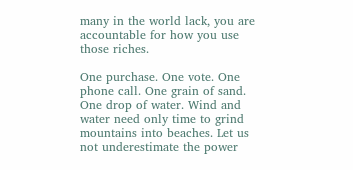many in the world lack, you are accountable for how you use those riches.

One purchase. One vote. One phone call. One grain of sand. One drop of water. Wind and water need only time to grind mountains into beaches. Let us not underestimate the power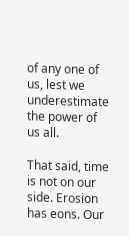of any one of us, lest we underestimate the power of us all.

That said, time is not on our side. Erosion has eons. Our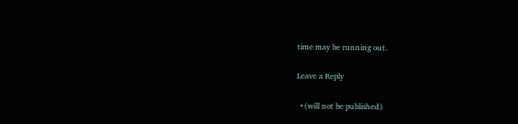time may be running out.

Leave a Reply

  • (will not be published)